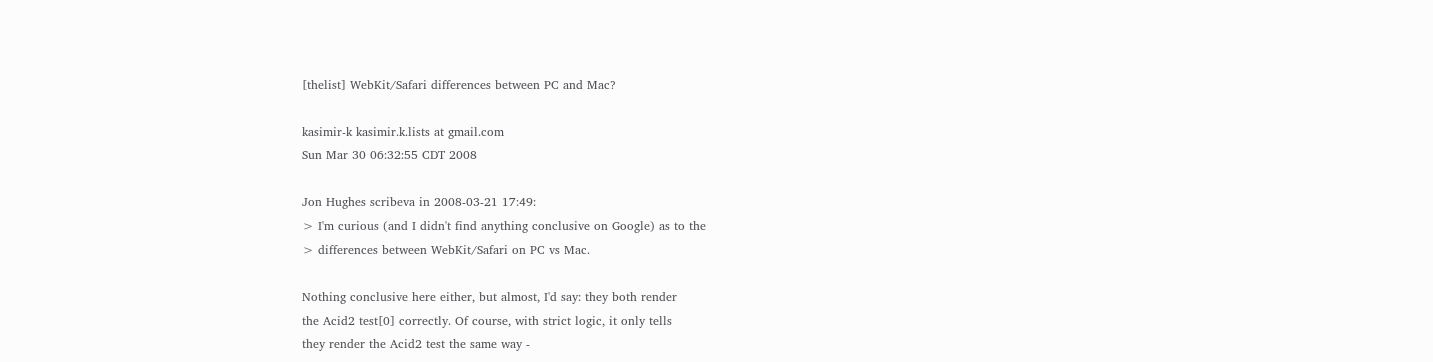[thelist] WebKit/Safari differences between PC and Mac?

kasimir-k kasimir.k.lists at gmail.com
Sun Mar 30 06:32:55 CDT 2008

Jon Hughes scribeva in 2008-03-21 17:49:
> I'm curious (and I didn't find anything conclusive on Google) as to the
> differences between WebKit/Safari on PC vs Mac.

Nothing conclusive here either, but almost, I'd say: they both render
the Acid2 test[0] correctly. Of course, with strict logic, it only tells
they render the Acid2 test the same way -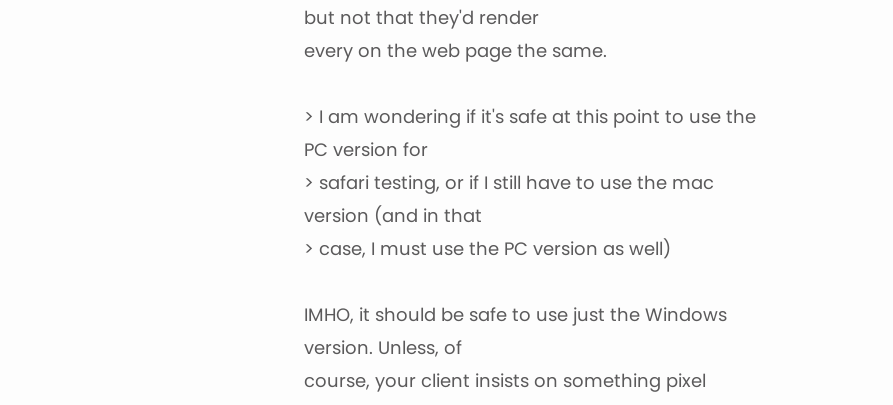but not that they'd render
every on the web page the same.

> I am wondering if it's safe at this point to use the PC version for
> safari testing, or if I still have to use the mac version (and in that
> case, I must use the PC version as well)

IMHO, it should be safe to use just the Windows version. Unless, of
course, your client insists on something pixel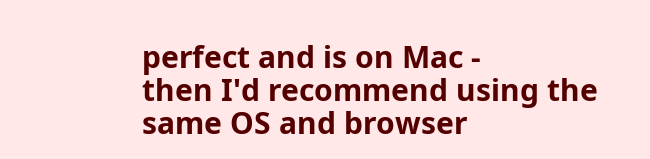perfect and is on Mac -
then I'd recommend using the same OS and browser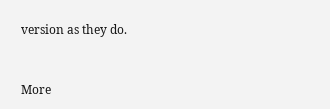version as they do.



More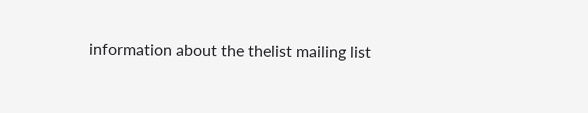information about the thelist mailing list